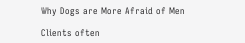Why Dogs are More Afraid of Men

Clients often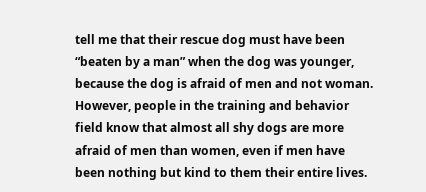tell me that their rescue dog must have been “beaten by a man” when the dog was younger, because the dog is afraid of men and not woman. However, people in the training and behavior field know that almost all shy dogs are more afraid of men than women, even if men have been nothing but kind to them their entire lives.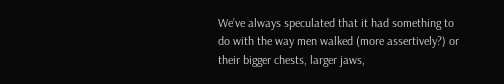We’ve always speculated that it had something to do with the way men walked (more assertively?) or their bigger chests, larger jaws,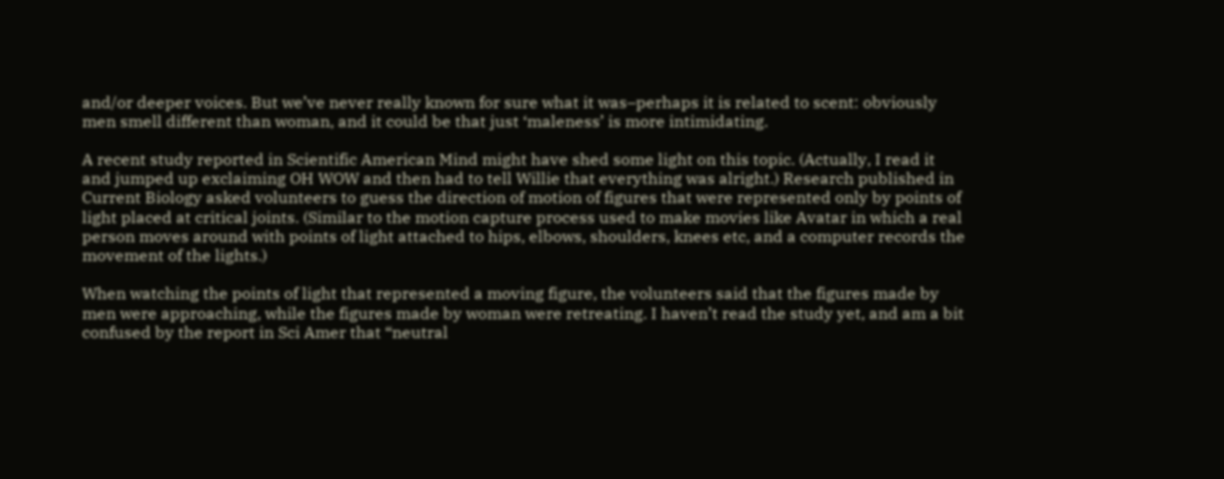and/or deeper voices. But we’ve never really known for sure what it was–perhaps it is related to scent: obviously men smell different than woman, and it could be that just ‘maleness’ is more intimidating.

A recent study reported in Scientific American Mind might have shed some light on this topic. (Actually, I read it and jumped up exclaiming OH WOW and then had to tell Willie that everything was alright.) Research published in Current Biology asked volunteers to guess the direction of motion of figures that were represented only by points of light placed at critical joints. (Similar to the motion capture process used to make movies like Avatar in which a real person moves around with points of light attached to hips, elbows, shoulders, knees etc, and a computer records the movement of the lights.)

When watching the points of light that represented a moving figure, the volunteers said that the figures made by men were approaching, while the figures made by woman were retreating. I haven’t read the study yet, and am a bit confused by the report in Sci Amer that “neutral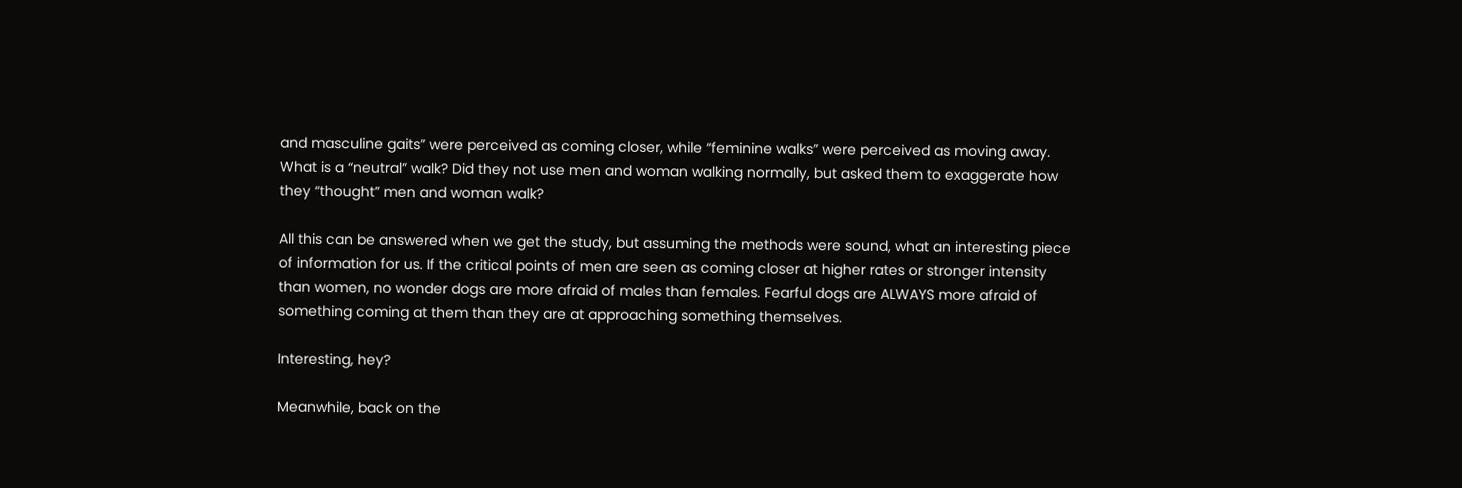and masculine gaits” were perceived as coming closer, while “feminine walks” were perceived as moving away. What is a “neutral” walk? Did they not use men and woman walking normally, but asked them to exaggerate how they “thought” men and woman walk?

All this can be answered when we get the study, but assuming the methods were sound, what an interesting piece of information for us. If the critical points of men are seen as coming closer at higher rates or stronger intensity than women, no wonder dogs are more afraid of males than females. Fearful dogs are ALWAYS more afraid of something coming at them than they are at approaching something themselves.

Interesting, hey?

Meanwhile, back on the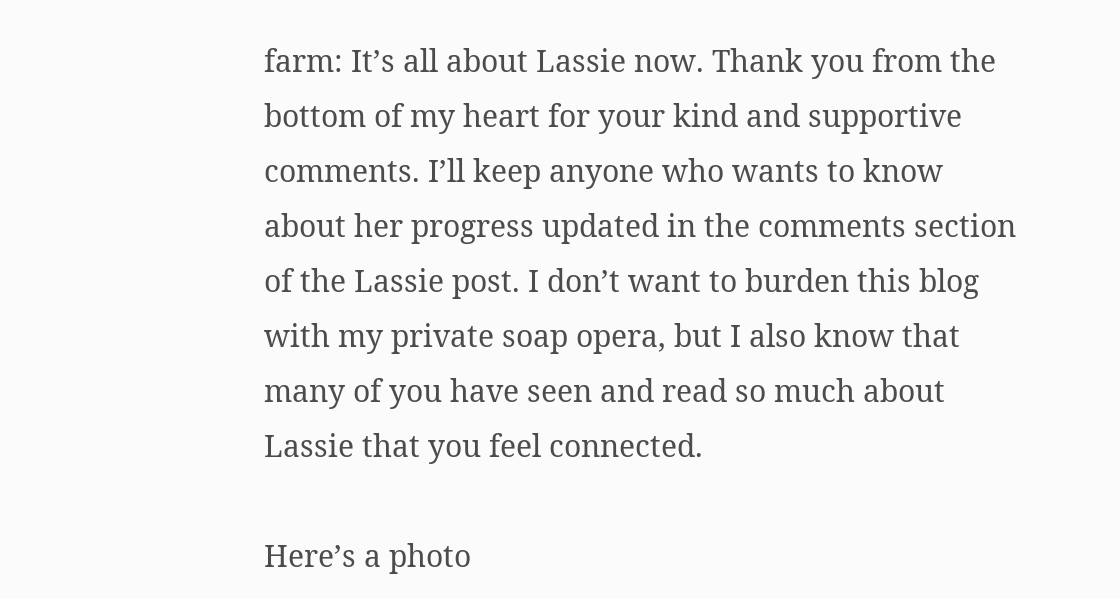farm: It’s all about Lassie now. Thank you from the bottom of my heart for your kind and supportive comments. I’ll keep anyone who wants to know about her progress updated in the comments section of the Lassie post. I don’t want to burden this blog with my private soap opera, but I also know that many of you have seen and read so much about Lassie that you feel connected.

Here’s a photo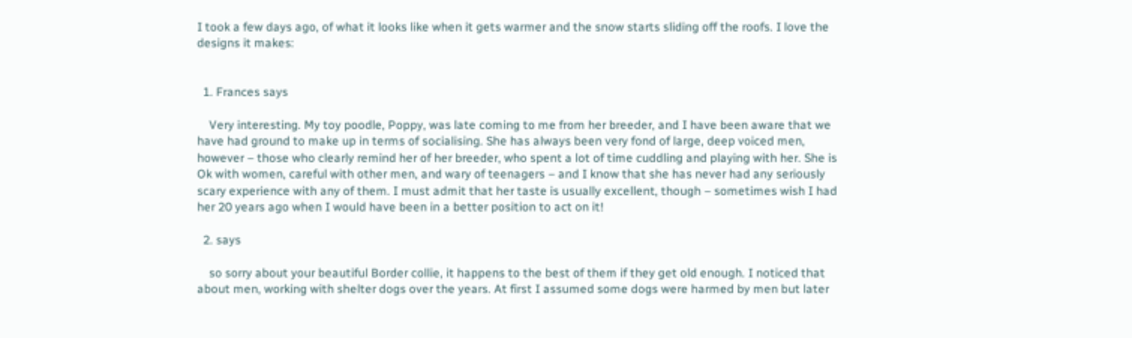I took a few days ago, of what it looks like when it gets warmer and the snow starts sliding off the roofs. I love the designs it makes:


  1. Frances says

    Very interesting. My toy poodle, Poppy, was late coming to me from her breeder, and I have been aware that we have had ground to make up in terms of socialising. She has always been very fond of large, deep voiced men, however – those who clearly remind her of her breeder, who spent a lot of time cuddling and playing with her. She is Ok with women, careful with other men, and wary of teenagers – and I know that she has never had any seriously scary experience with any of them. I must admit that her taste is usually excellent, though – sometimes wish I had her 20 years ago when I would have been in a better position to act on it!

  2. says

    so sorry about your beautiful Border collie, it happens to the best of them if they get old enough. I noticed that about men, working with shelter dogs over the years. At first I assumed some dogs were harmed by men but later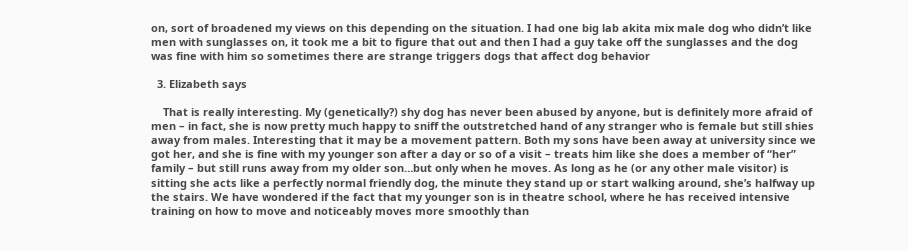on, sort of broadened my views on this depending on the situation. I had one big lab akita mix male dog who didn’t like men with sunglasses on, it took me a bit to figure that out and then I had a guy take off the sunglasses and the dog was fine with him so sometimes there are strange triggers dogs that affect dog behavior

  3. Elizabeth says

    That is really interesting. My (genetically?) shy dog has never been abused by anyone, but is definitely more afraid of men – in fact, she is now pretty much happy to sniff the outstretched hand of any stranger who is female but still shies away from males. Interesting that it may be a movement pattern. Both my sons have been away at university since we got her, and she is fine with my younger son after a day or so of a visit – treats him like she does a member of “her” family – but still runs away from my older son…but only when he moves. As long as he (or any other male visitor) is sitting she acts like a perfectly normal friendly dog, the minute they stand up or start walking around, she’s halfway up the stairs. We have wondered if the fact that my younger son is in theatre school, where he has received intensive training on how to move and noticeably moves more smoothly than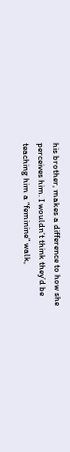his brother, makes a difference to how she perceives him. I wouldn’t think they’d be teaching him a “feminine” walk,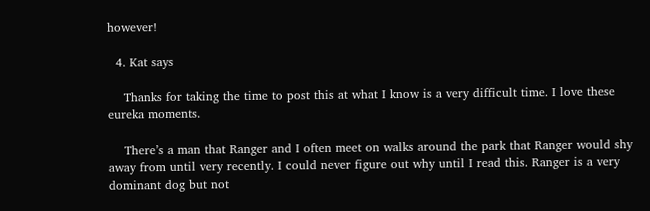however!

  4. Kat says

    Thanks for taking the time to post this at what I know is a very difficult time. I love these eureka moments.

    There’s a man that Ranger and I often meet on walks around the park that Ranger would shy away from until very recently. I could never figure out why until I read this. Ranger is a very dominant dog but not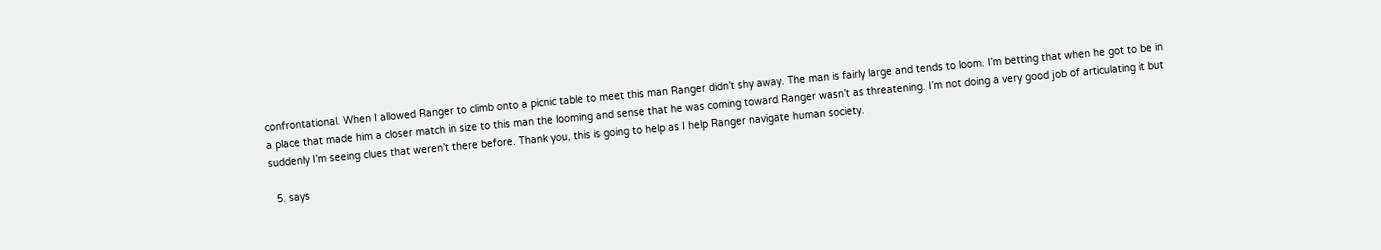confrontational. When I allowed Ranger to climb onto a picnic table to meet this man Ranger didn’t shy away. The man is fairly large and tends to loom. I’m betting that when he got to be in a place that made him a closer match in size to this man the looming and sense that he was coming toward Ranger wasn’t as threatening. I’m not doing a very good job of articulating it but suddenly I’m seeing clues that weren’t there before. Thank you, this is going to help as I help Ranger navigate human society.

  5. says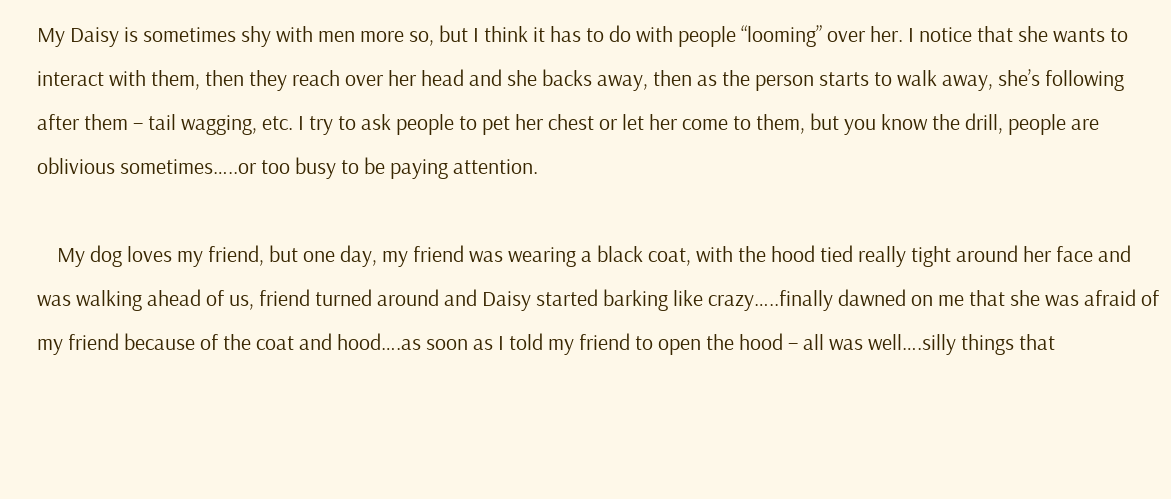My Daisy is sometimes shy with men more so, but I think it has to do with people “looming” over her. I notice that she wants to interact with them, then they reach over her head and she backs away, then as the person starts to walk away, she’s following after them – tail wagging, etc. I try to ask people to pet her chest or let her come to them, but you know the drill, people are oblivious sometimes…..or too busy to be paying attention.

    My dog loves my friend, but one day, my friend was wearing a black coat, with the hood tied really tight around her face and was walking ahead of us, friend turned around and Daisy started barking like crazy…..finally dawned on me that she was afraid of my friend because of the coat and hood….as soon as I told my friend to open the hood – all was well….silly things that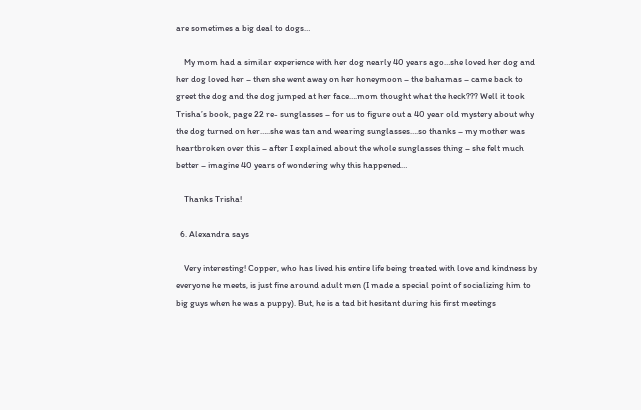are sometimes a big deal to dogs…

    My mom had a similar experience with her dog nearly 40 years ago…she loved her dog and her dog loved her – then she went away on her honeymoon – the bahamas – came back to greet the dog and the dog jumped at her face….mom thought what the heck??? Well it took Trisha’s book, page 22 re- sunglasses – for us to figure out a 40 year old mystery about why the dog turned on her…..she was tan and wearing sunglasses….so thanks – my mother was heartbroken over this – after I explained about the whole sunglasses thing – she felt much better – imagine 40 years of wondering why this happened…

    Thanks Trisha!

  6. Alexandra says

    Very interesting! Copper, who has lived his entire life being treated with love and kindness by everyone he meets, is just fine around adult men (I made a special point of socializing him to big guys when he was a puppy). But, he is a tad bit hesitant during his first meetings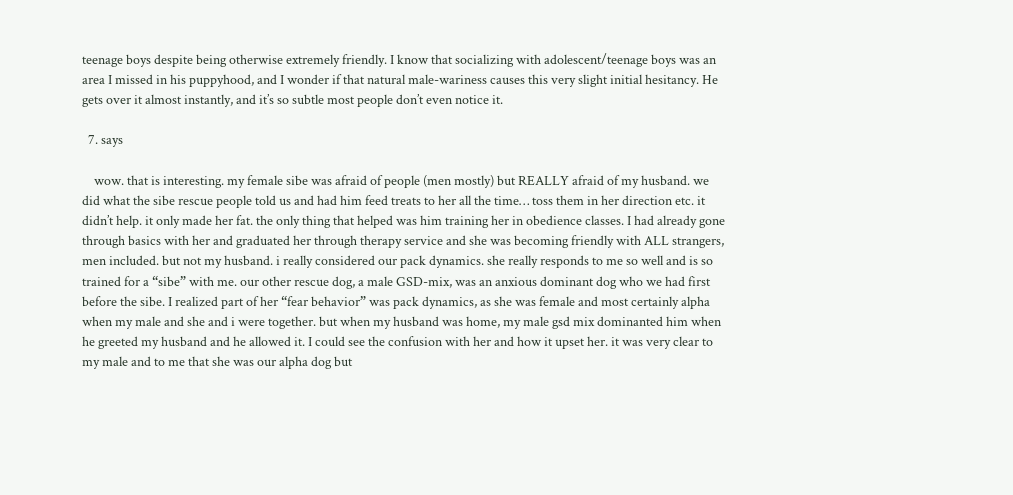teenage boys despite being otherwise extremely friendly. I know that socializing with adolescent/teenage boys was an area I missed in his puppyhood, and I wonder if that natural male-wariness causes this very slight initial hesitancy. He gets over it almost instantly, and it’s so subtle most people don’t even notice it.

  7. says

    wow. that is interesting. my female sibe was afraid of people (men mostly) but REALLY afraid of my husband. we did what the sibe rescue people told us and had him feed treats to her all the time… toss them in her direction etc. it didn’t help. it only made her fat. the only thing that helped was him training her in obedience classes. I had already gone through basics with her and graduated her through therapy service and she was becoming friendly with ALL strangers, men included. but not my husband. i really considered our pack dynamics. she really responds to me so well and is so trained for a “sibe” with me. our other rescue dog, a male GSD-mix, was an anxious dominant dog who we had first before the sibe. I realized part of her “fear behavior” was pack dynamics, as she was female and most certainly alpha when my male and she and i were together. but when my husband was home, my male gsd mix dominanted him when he greeted my husband and he allowed it. I could see the confusion with her and how it upset her. it was very clear to my male and to me that she was our alpha dog but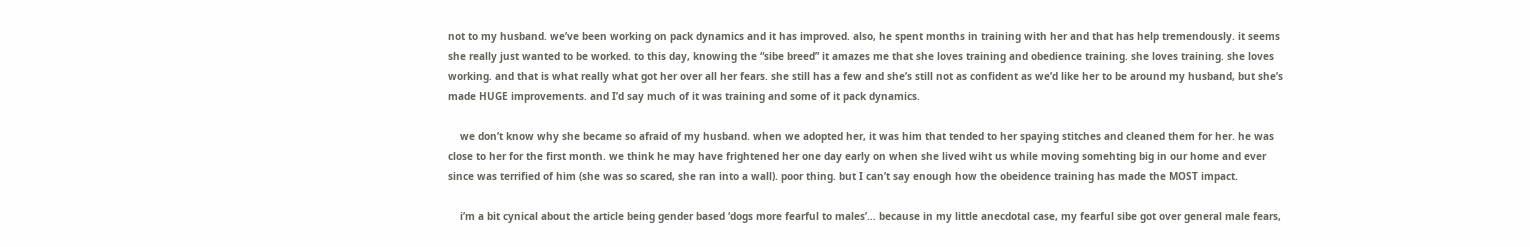not to my husband. we’ve been working on pack dynamics and it has improved. also, he spent months in training with her and that has help tremendously. it seems she really just wanted to be worked. to this day, knowing the “sibe breed” it amazes me that she loves training and obedience training. she loves training. she loves working. and that is what really what got her over all her fears. she still has a few and she’s still not as confident as we’d like her to be around my husband, but she’s made HUGE improvements. and I’d say much of it was training and some of it pack dynamics.

    we don’t know why she became so afraid of my husband. when we adopted her, it was him that tended to her spaying stitches and cleaned them for her. he was close to her for the first month. we think he may have frightened her one day early on when she lived wiht us while moving somehting big in our home and ever since was terrified of him (she was so scared, she ran into a wall). poor thing. but I can’t say enough how the obeidence training has made the MOST impact.

    i’m a bit cynical about the article being gender based ‘dogs more fearful to males’… because in my little anecdotal case, my fearful sibe got over general male fears,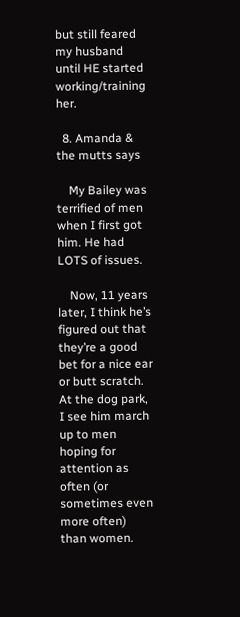but still feared my husband until HE started working/training her.

  8. Amanda & the mutts says

    My Bailey was terrified of men when I first got him. He had LOTS of issues.

    Now, 11 years later, I think he’s figured out that they’re a good bet for a nice ear or butt scratch. At the dog park, I see him march up to men hoping for attention as often (or sometimes even more often) than women.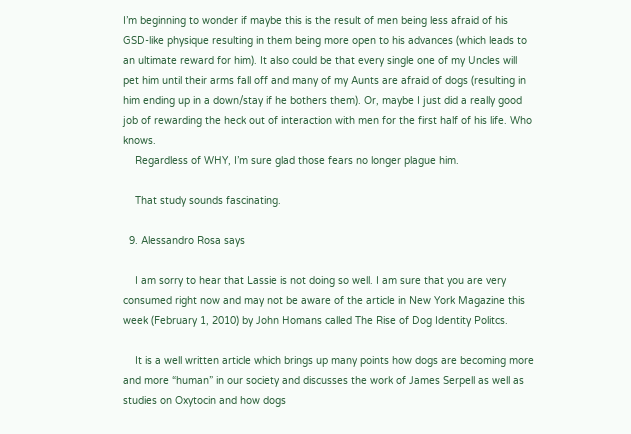I’m beginning to wonder if maybe this is the result of men being less afraid of his GSD-like physique resulting in them being more open to his advances (which leads to an ultimate reward for him). It also could be that every single one of my Uncles will pet him until their arms fall off and many of my Aunts are afraid of dogs (resulting in him ending up in a down/stay if he bothers them). Or, maybe I just did a really good job of rewarding the heck out of interaction with men for the first half of his life. Who knows.
    Regardless of WHY, I’m sure glad those fears no longer plague him.

    That study sounds fascinating.

  9. Alessandro Rosa says

    I am sorry to hear that Lassie is not doing so well. I am sure that you are very consumed right now and may not be aware of the article in New York Magazine this week (February 1, 2010) by John Homans called The Rise of Dog Identity Politcs.

    It is a well written article which brings up many points how dogs are becoming more and more “human” in our society and discusses the work of James Serpell as well as studies on Oxytocin and how dogs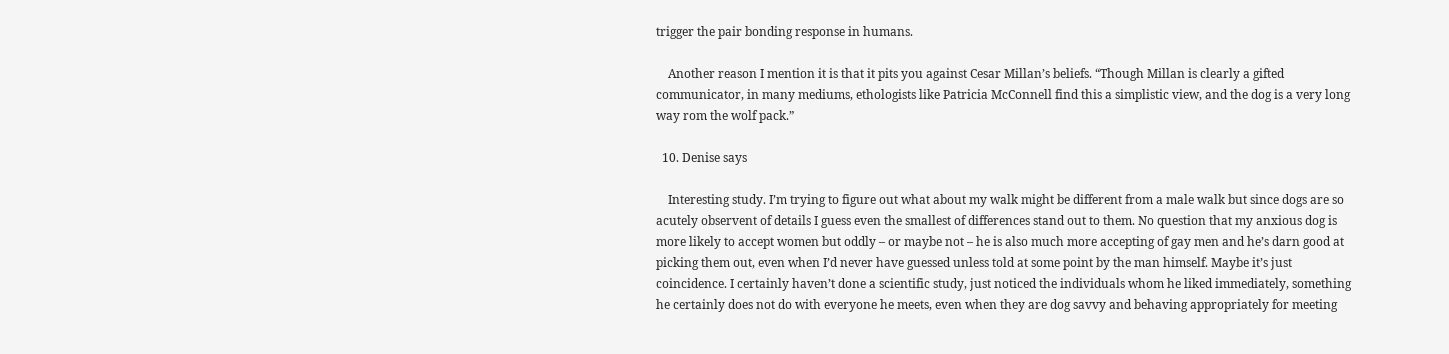trigger the pair bonding response in humans.

    Another reason I mention it is that it pits you against Cesar Millan’s beliefs. “Though Millan is clearly a gifted communicator, in many mediums, ethologists like Patricia McConnell find this a simplistic view, and the dog is a very long way rom the wolf pack.”

  10. Denise says

    Interesting study. I’m trying to figure out what about my walk might be different from a male walk but since dogs are so acutely observent of details I guess even the smallest of differences stand out to them. No question that my anxious dog is more likely to accept women but oddly – or maybe not – he is also much more accepting of gay men and he’s darn good at picking them out, even when I’d never have guessed unless told at some point by the man himself. Maybe it’s just coincidence. I certainly haven’t done a scientific study, just noticed the individuals whom he liked immediately, something he certainly does not do with everyone he meets, even when they are dog savvy and behaving appropriately for meeting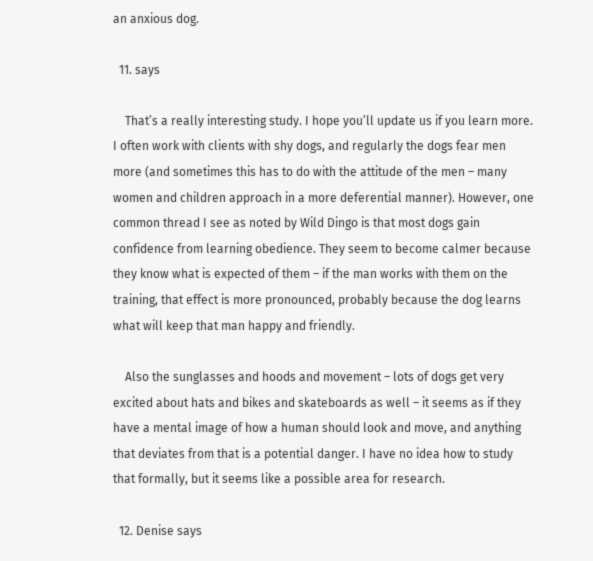an anxious dog.

  11. says

    That’s a really interesting study. I hope you’ll update us if you learn more. I often work with clients with shy dogs, and regularly the dogs fear men more (and sometimes this has to do with the attitude of the men – many women and children approach in a more deferential manner). However, one common thread I see as noted by Wild Dingo is that most dogs gain confidence from learning obedience. They seem to become calmer because they know what is expected of them – if the man works with them on the training, that effect is more pronounced, probably because the dog learns what will keep that man happy and friendly.

    Also the sunglasses and hoods and movement – lots of dogs get very excited about hats and bikes and skateboards as well – it seems as if they have a mental image of how a human should look and move, and anything that deviates from that is a potential danger. I have no idea how to study that formally, but it seems like a possible area for research.

  12. Denise says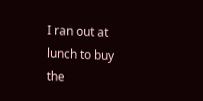I ran out at lunch to buy the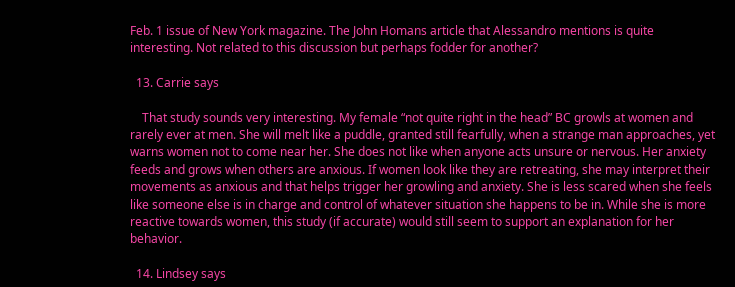Feb. 1 issue of New York magazine. The John Homans article that Alessandro mentions is quite interesting. Not related to this discussion but perhaps fodder for another?

  13. Carrie says

    That study sounds very interesting. My female “not quite right in the head” BC growls at women and rarely ever at men. She will melt like a puddle, granted still fearfully, when a strange man approaches, yet warns women not to come near her. She does not like when anyone acts unsure or nervous. Her anxiety feeds and grows when others are anxious. If women look like they are retreating, she may interpret their movements as anxious and that helps trigger her growling and anxiety. She is less scared when she feels like someone else is in charge and control of whatever situation she happens to be in. While she is more reactive towards women, this study (if accurate) would still seem to support an explanation for her behavior.

  14. Lindsey says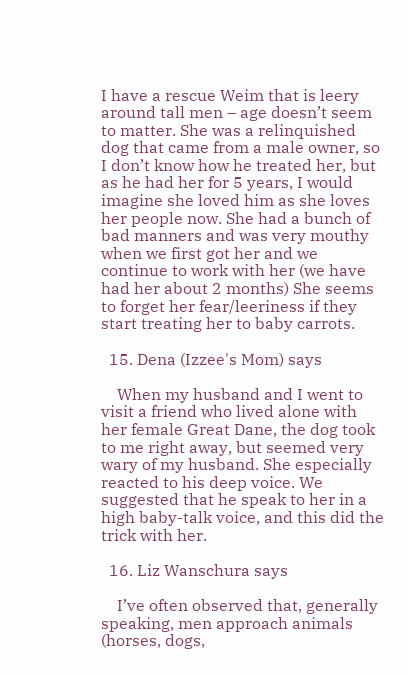I have a rescue Weim that is leery around tall men – age doesn’t seem to matter. She was a relinquished dog that came from a male owner, so I don’t know how he treated her, but as he had her for 5 years, I would imagine she loved him as she loves her people now. She had a bunch of bad manners and was very mouthy when we first got her and we continue to work with her (we have had her about 2 months) She seems to forget her fear/leeriness if they start treating her to baby carrots.

  15. Dena (Izzee's Mom) says

    When my husband and I went to visit a friend who lived alone with her female Great Dane, the dog took to me right away, but seemed very wary of my husband. She especially reacted to his deep voice. We suggested that he speak to her in a high baby-talk voice, and this did the trick with her.

  16. Liz Wanschura says

    I’ve often observed that, generally speaking, men approach animals (horses, dogs,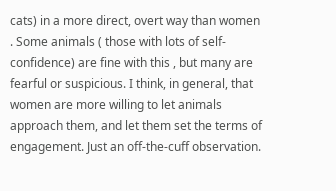cats) in a more direct, overt way than women . Some animals ( those with lots of self-confidence) are fine with this , but many are fearful or suspicious. I think, in general, that women are more willing to let animals approach them, and let them set the terms of engagement. Just an off-the-cuff observation.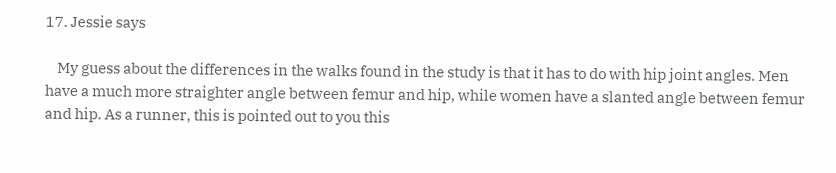17. Jessie says

    My guess about the differences in the walks found in the study is that it has to do with hip joint angles. Men have a much more straighter angle between femur and hip, while women have a slanted angle between femur and hip. As a runner, this is pointed out to you this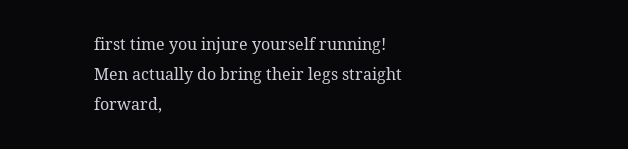first time you injure yourself running! Men actually do bring their legs straight forward,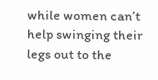while women can’t help swinging their legs out to the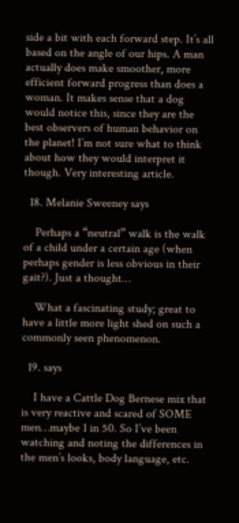side a bit with each forward step. It’s all based on the angle of our hips. A man actually does make smoother, more efficient forward progress than does a woman. It makes sense that a dog would notice this, since they are the best observers of human behavior on the planet! I’m not sure what to think about how they would interpret it though. Very interesting article.

  18. Melanie Sweeney says

    Perhaps a “neutral” walk is the walk of a child under a certain age (when perhaps gender is less obvious in their gait?). Just a thought…

    What a fascinating study; great to have a little more light shed on such a commonly seen phenomenon.

  19. says

    I have a Cattle Dog Bernese mix that is very reactive and scared of SOME men…maybe 1 in 50. So I’ve been watching and noting the differences in the men’s looks, body language, etc.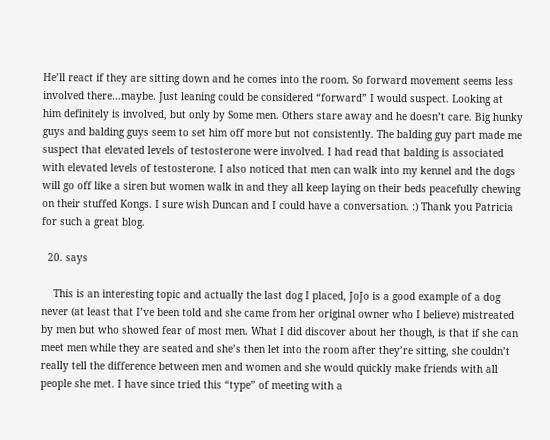He’ll react if they are sitting down and he comes into the room. So forward movement seems less involved there…maybe. Just leaning could be considered “forward” I would suspect. Looking at him definitely is involved, but only by Some men. Others stare away and he doesn’t care. Big hunky guys and balding guys seem to set him off more but not consistently. The balding guy part made me suspect that elevated levels of testosterone were involved. I had read that balding is associated with elevated levels of testosterone. I also noticed that men can walk into my kennel and the dogs will go off like a siren but women walk in and they all keep laying on their beds peacefully chewing on their stuffed Kongs. I sure wish Duncan and I could have a conversation. :) Thank you Patricia for such a great blog.

  20. says

    This is an interesting topic and actually the last dog I placed, JoJo is a good example of a dog never (at least that I’ve been told and she came from her original owner who I believe) mistreated by men but who showed fear of most men. What I did discover about her though, is that if she can meet men while they are seated and she’s then let into the room after they’re sitting, she couldn’t really tell the difference between men and women and she would quickly make friends with all people she met. I have since tried this “type” of meeting with a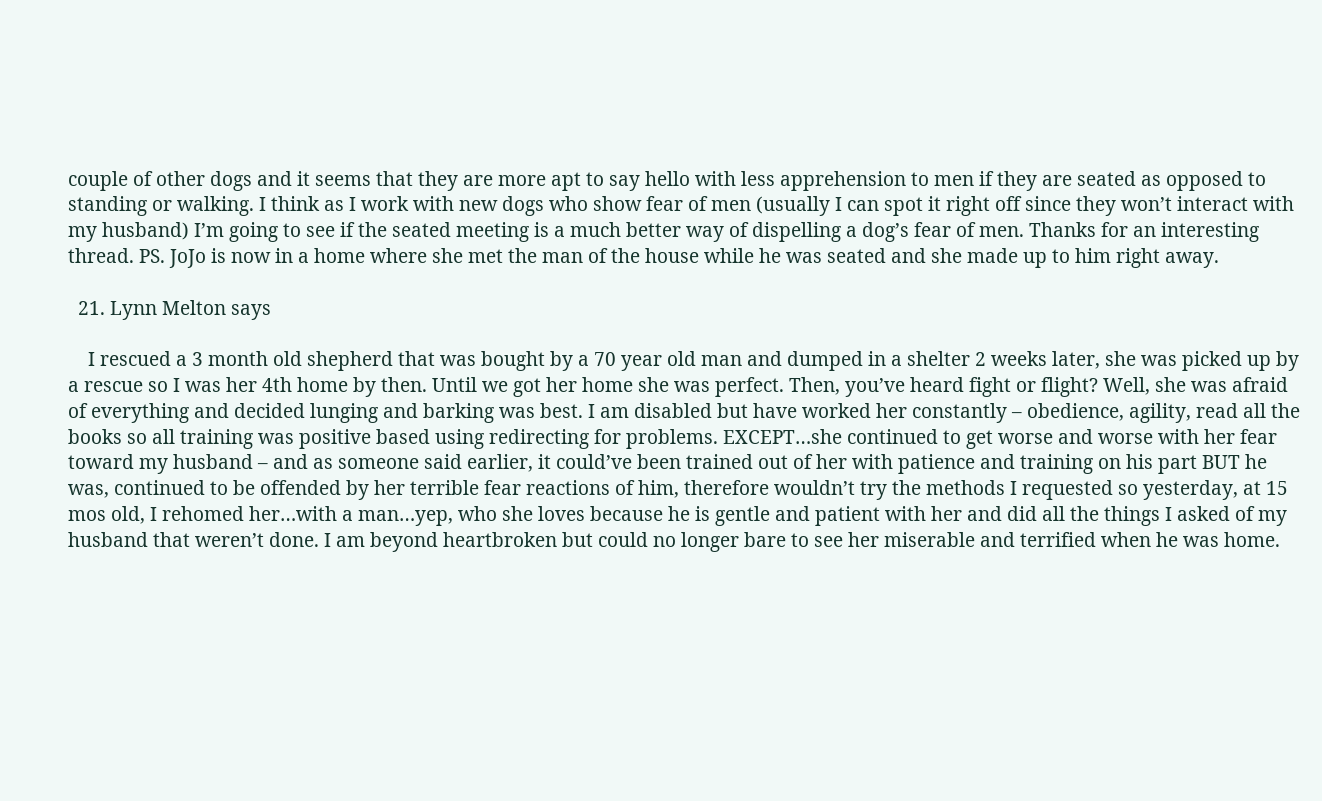couple of other dogs and it seems that they are more apt to say hello with less apprehension to men if they are seated as opposed to standing or walking. I think as I work with new dogs who show fear of men (usually I can spot it right off since they won’t interact with my husband) I’m going to see if the seated meeting is a much better way of dispelling a dog’s fear of men. Thanks for an interesting thread. PS. JoJo is now in a home where she met the man of the house while he was seated and she made up to him right away.

  21. Lynn Melton says

    I rescued a 3 month old shepherd that was bought by a 70 year old man and dumped in a shelter 2 weeks later, she was picked up by a rescue so I was her 4th home by then. Until we got her home she was perfect. Then, you’ve heard fight or flight? Well, she was afraid of everything and decided lunging and barking was best. I am disabled but have worked her constantly – obedience, agility, read all the books so all training was positive based using redirecting for problems. EXCEPT…she continued to get worse and worse with her fear toward my husband – and as someone said earlier, it could’ve been trained out of her with patience and training on his part BUT he was, continued to be offended by her terrible fear reactions of him, therefore wouldn’t try the methods I requested so yesterday, at 15 mos old, I rehomed her…with a man…yep, who she loves because he is gentle and patient with her and did all the things I asked of my husband that weren’t done. I am beyond heartbroken but could no longer bare to see her miserable and terrified when he was home.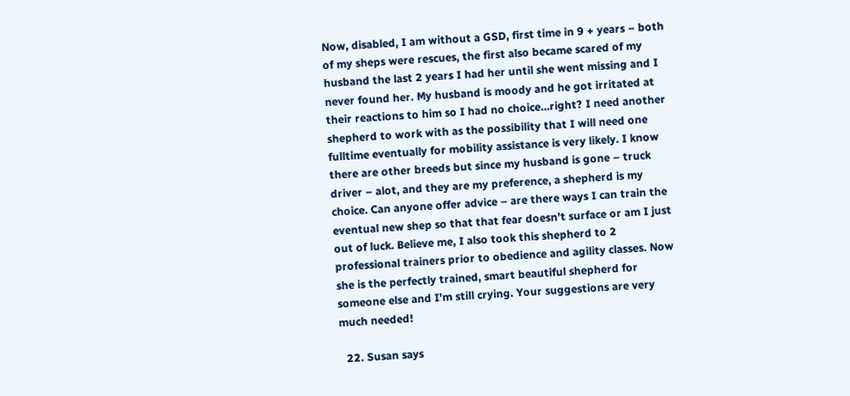Now, disabled, I am without a GSD, first time in 9 + years – both of my sheps were rescues, the first also became scared of my husband the last 2 years I had her until she went missing and I never found her. My husband is moody and he got irritated at their reactions to him so I had no choice…right? I need another shepherd to work with as the possibility that I will need one fulltime eventually for mobility assistance is very likely. I know there are other breeds but since my husband is gone – truck driver – alot, and they are my preference, a shepherd is my choice. Can anyone offer advice – are there ways I can train the eventual new shep so that that fear doesn’t surface or am I just out of luck. Believe me, I also took this shepherd to 2 professional trainers prior to obedience and agility classes. Now she is the perfectly trained, smart beautiful shepherd for someone else and I’m still crying. Your suggestions are very much needed!

  22. Susan says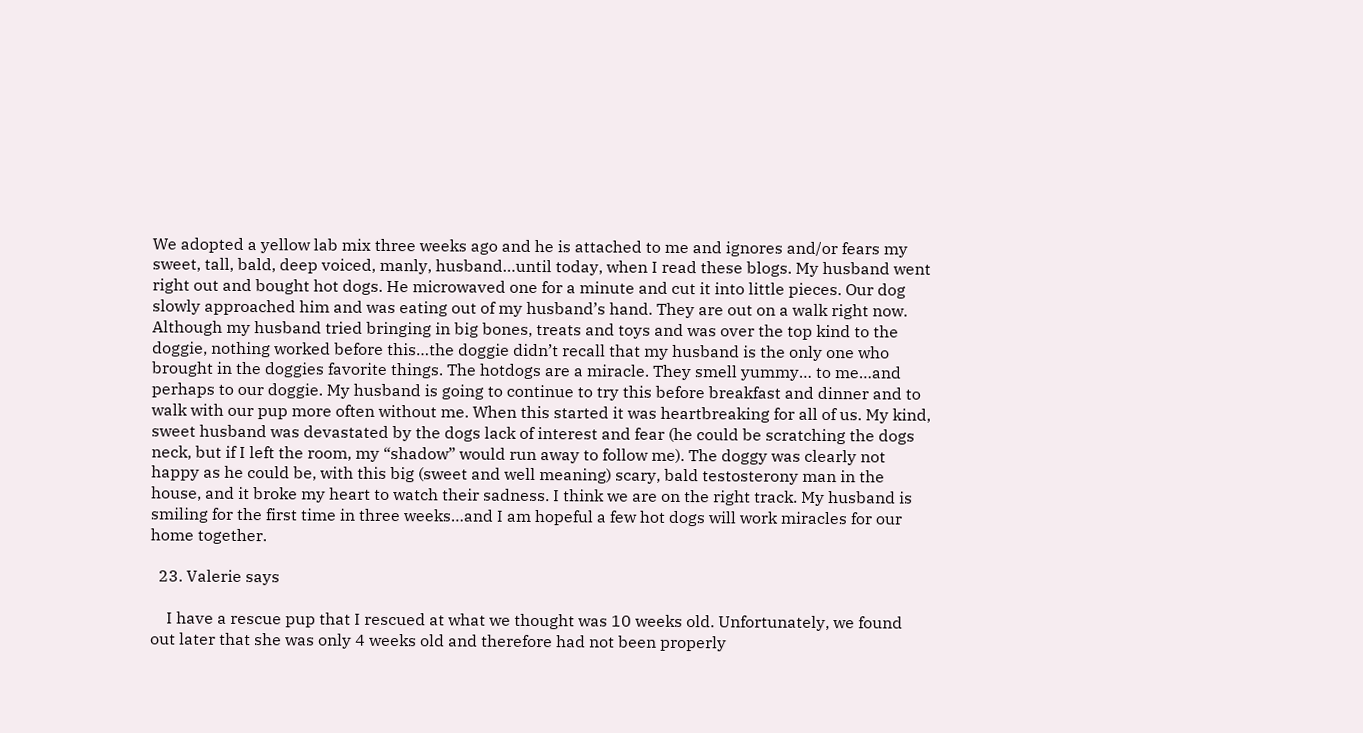We adopted a yellow lab mix three weeks ago and he is attached to me and ignores and/or fears my sweet, tall, bald, deep voiced, manly, husband…until today, when I read these blogs. My husband went right out and bought hot dogs. He microwaved one for a minute and cut it into little pieces. Our dog slowly approached him and was eating out of my husband’s hand. They are out on a walk right now. Although my husband tried bringing in big bones, treats and toys and was over the top kind to the doggie, nothing worked before this…the doggie didn’t recall that my husband is the only one who brought in the doggies favorite things. The hotdogs are a miracle. They smell yummy… to me…and perhaps to our doggie. My husband is going to continue to try this before breakfast and dinner and to walk with our pup more often without me. When this started it was heartbreaking for all of us. My kind, sweet husband was devastated by the dogs lack of interest and fear (he could be scratching the dogs neck, but if I left the room, my “shadow” would run away to follow me). The doggy was clearly not happy as he could be, with this big (sweet and well meaning) scary, bald testosterony man in the house, and it broke my heart to watch their sadness. I think we are on the right track. My husband is smiling for the first time in three weeks…and I am hopeful a few hot dogs will work miracles for our home together.

  23. Valerie says

    I have a rescue pup that I rescued at what we thought was 10 weeks old. Unfortunately, we found out later that she was only 4 weeks old and therefore had not been properly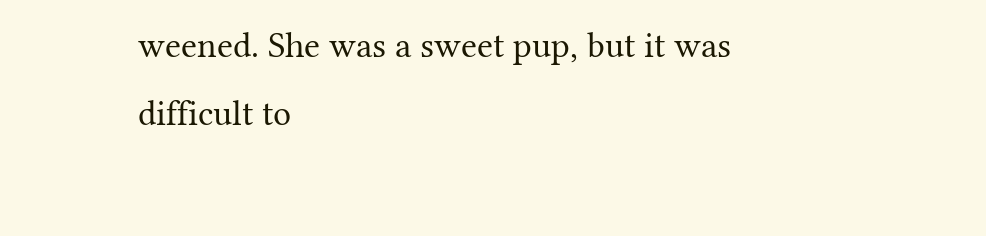weened. She was a sweet pup, but it was difficult to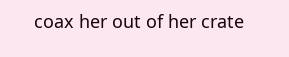coax her out of her crate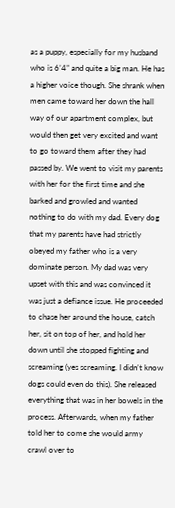as a puppy, especially for my husband who is 6’4” and quite a big man. He has a higher voice though. She shrank when men came toward her down the hall way of our apartment complex, but would then get very excited and want to go toward them after they had passed by. We went to visit my parents with her for the first time and she barked and growled and wanted nothing to do with my dad. Every dog that my parents have had strictly obeyed my father who is a very dominate person. My dad was very upset with this and was convinced it was just a defiance issue. He proceeded to chase her around the house, catch her, sit on top of her, and hold her down until she stopped fighting and screaming (yes screaming. I didn’t know dogs could even do this). She released everything that was in her bowels in the process. Afterwards, when my father told her to come she would army crawl over to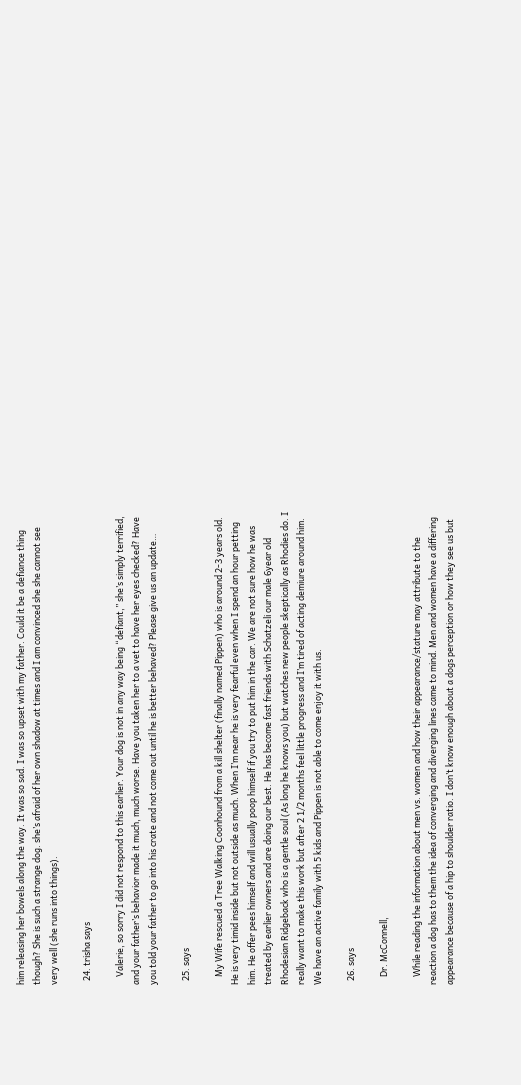him releasing her bowels along the way. It was so sad. I was so upset with my father. Could it be a defiance thing though? She is such a strange dog. she’s afraid of her own shadow at times and I am convinced she she cannot see very well (she runs into things).

  24. trisha says

    Valerie, so sorry I did not respond to this earlier. Your dog is not in any way being “defiant,” she’s simply terrified, and your father’s behavior made it much, much worse. Have you taken her to a vet to have her eyes checked? Have you told your father to go into his crate and not come out until he is better behaved? Please give us an update…

  25. says

    My Wife rescued a Tree Walking Coonhound from a kill shelter (finally named Pippen) who is around 2-3 years old. He is very timid inside but not outside as much. When I’m near he is very fearful even when I spend an hour petting him. He offer pees himself and will usually poop himself if you try to put him in the car. We are not sure how he was treated by earlier owners and are doing our best. He has become fast friends with Schatzeli our male 6year old Rhodesian Ridgeback who is a gentle soul (As long he knows you) but watches new people skeptically as Rhodies do. I really want to make this work but after 2 1/2 months feel little progress and I’m tired of acting demiure around him. We have an active family with 5 kids and Pippen is not able to come enjoy it with us.

  26. says

    Dr. McConnell,

    While reading the information about men vs. women and how their appearance/stature may attribute to the reaction a dog has to them the idea of converging and diverging lines came to mind. Men and women have a differing appearance because of a hip to shoulder ratio. I don’t know enough about a dogs perception or how they see us but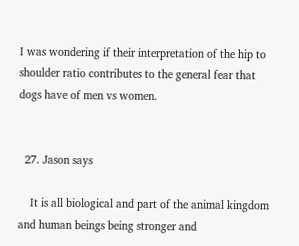I was wondering if their interpretation of the hip to shoulder ratio contributes to the general fear that dogs have of men vs women.


  27. Jason says

    It is all biological and part of the animal kingdom and human beings being stronger and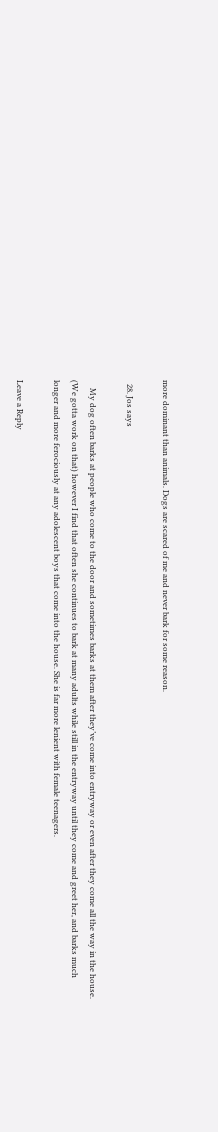more dominant than animals. Dogs are scared of me and never bark for some reason.

  28. Jos says

    My dog often barks at people who come to the door and sometimes barks at them after they’ve come into entryway or even after they come all the way in the house. (We gotta work on that) however I find that often she continues to bark at many adults while still in the entryway until they come and greet her, and barks much longer and more ferociously at any adolescent boys that come into the house. She is far more lenient with female teenagers.

Leave a Reply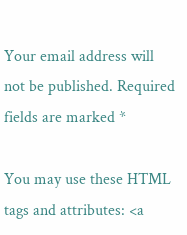Your email address will not be published. Required fields are marked *

You may use these HTML tags and attributes: <a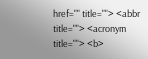href="" title=""> <abbr title=""> <acronym title=""> <b>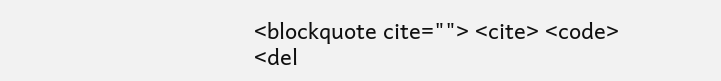<blockquote cite=""> <cite> <code> <del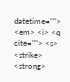datetime=""> <em> <i> <q cite=""> <s> <strike> <strong>